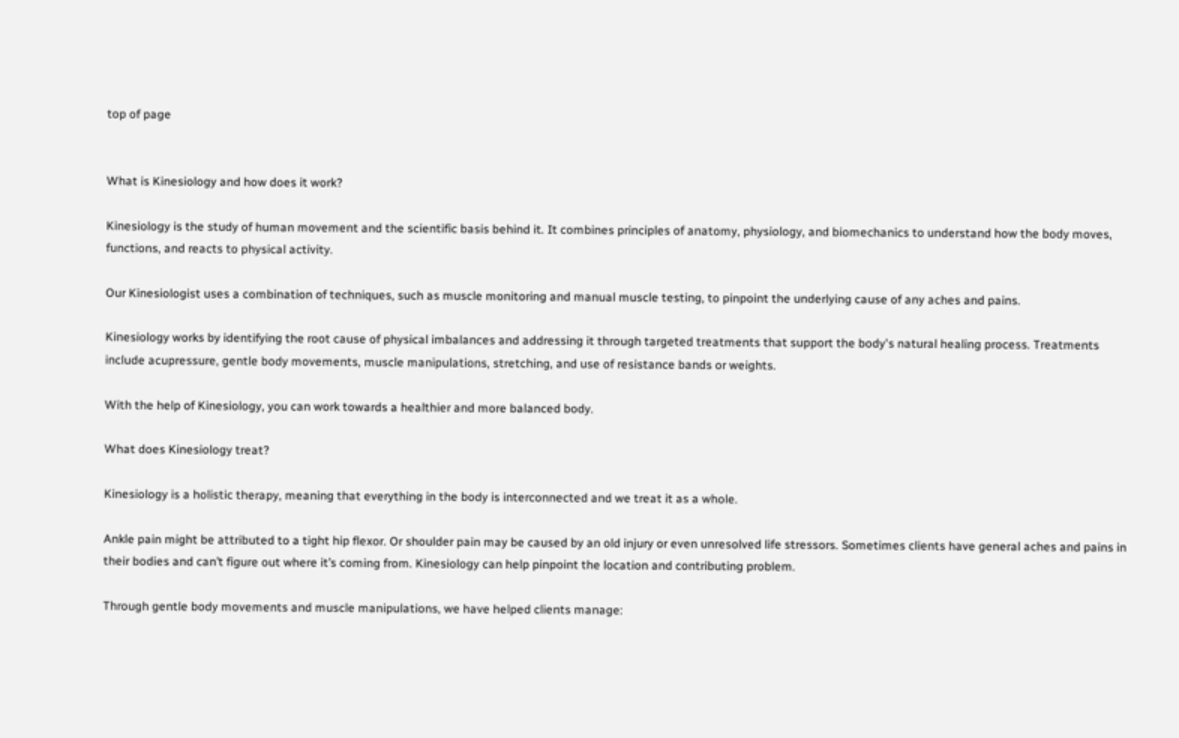top of page


What is Kinesiology and how does it work?

Kinesiology is the study of human movement and the scientific basis behind it. It combines principles of anatomy, physiology, and biomechanics to understand how the body moves, functions, and reacts to physical activity.

Our Kinesiologist uses a combination of techniques, such as muscle monitoring and manual muscle testing, to pinpoint the underlying cause of any aches and pains.

Kinesiology works by identifying the root cause of physical imbalances and addressing it through targeted treatments that support the body's natural healing process. Treatments include acupressure, gentle body movements, muscle manipulations, stretching, and use of resistance bands or weights.

With the help of Kinesiology, you can work towards a healthier and more balanced body.

What does Kinesiology treat?

Kinesiology is a holistic therapy, meaning that everything in the body is interconnected and we treat it as a whole.

Ankle pain might be attributed to a tight hip flexor. Or shoulder pain may be caused by an old injury or even unresolved life stressors. Sometimes clients have general aches and pains in their bodies and can’t figure out where it’s coming from. Kinesiology can help pinpoint the location and contributing problem.

Through gentle body movements and muscle manipulations, we have helped clients manage: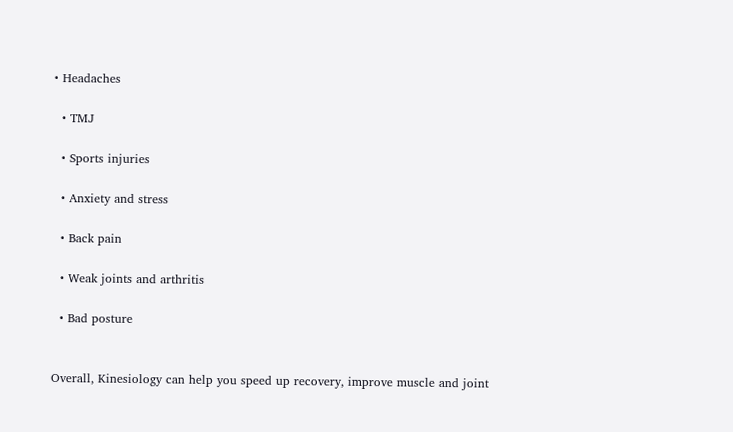• Headaches

  • TMJ

  • Sports injuries

  • Anxiety and stress

  • Back pain

  • Weak joints and arthritis

  • Bad posture


Overall, Kinesiology can help you speed up recovery, improve muscle and joint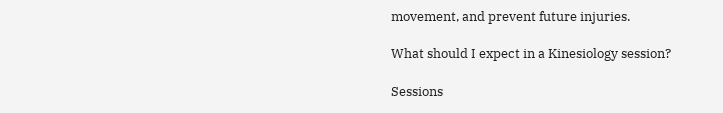movement, and prevent future injuries.

What should I expect in a Kinesiology session?

Sessions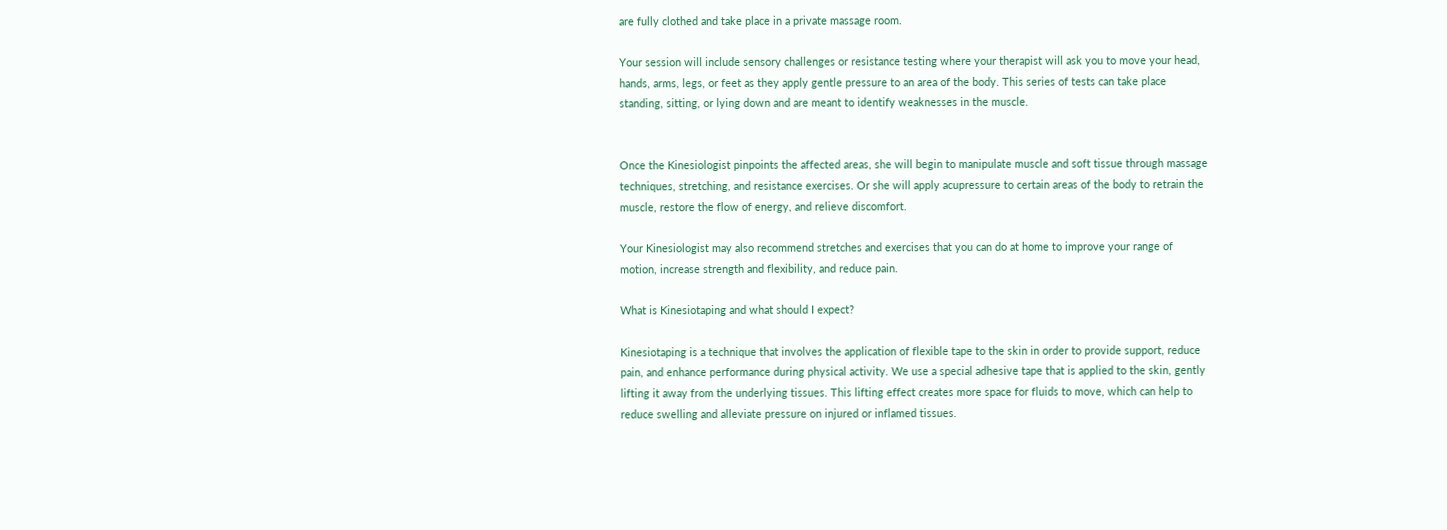are fully clothed and take place in a private massage room.

Your session will include sensory challenges or resistance testing where your therapist will ask you to move your head, hands, arms, legs, or feet as they apply gentle pressure to an area of the body. This series of tests can take place standing, sitting, or lying down and are meant to identify weaknesses in the muscle.


Once the Kinesiologist pinpoints the affected areas, she will begin to manipulate muscle and soft tissue through massage techniques, stretching, and resistance exercises. Or she will apply acupressure to certain areas of the body to retrain the muscle, restore the flow of energy, and relieve discomfort.

Your Kinesiologist may also recommend stretches and exercises that you can do at home to improve your range of motion, increase strength and flexibility, and reduce pain.

What is Kinesiotaping and what should I expect?

Kinesiotaping is a technique that involves the application of flexible tape to the skin in order to provide support, reduce pain, and enhance performance during physical activity. We use a special adhesive tape that is applied to the skin, gently lifting it away from the underlying tissues. This lifting effect creates more space for fluids to move, which can help to reduce swelling and alleviate pressure on injured or inflamed tissues.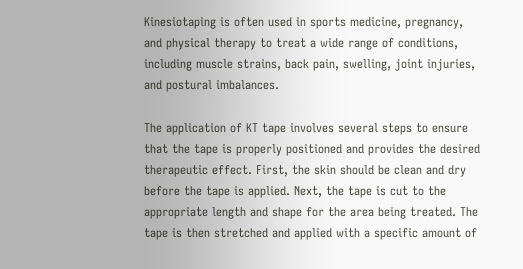Kinesiotaping is often used in sports medicine, pregnancy, and physical therapy to treat a wide range of conditions, including muscle strains, back pain, swelling, joint injuries, and postural imbalances.

The application of KT tape involves several steps to ensure that the tape is properly positioned and provides the desired therapeutic effect. First, the skin should be clean and dry before the tape is applied. Next, the tape is cut to the appropriate length and shape for the area being treated. The tape is then stretched and applied with a specific amount of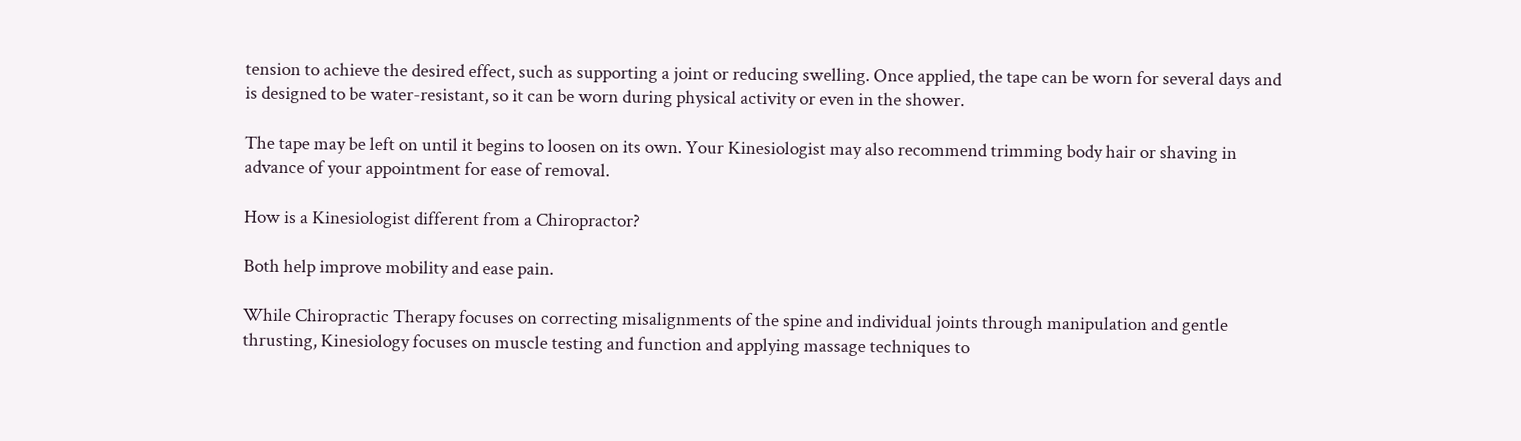tension to achieve the desired effect, such as supporting a joint or reducing swelling. Once applied, the tape can be worn for several days and is designed to be water-resistant, so it can be worn during physical activity or even in the shower.

The tape may be left on until it begins to loosen on its own. Your Kinesiologist may also recommend trimming body hair or shaving in advance of your appointment for ease of removal.

How is a Kinesiologist different from a Chiropractor?

Both help improve mobility and ease pain.

While Chiropractic Therapy focuses on correcting misalignments of the spine and individual joints through manipulation and gentle thrusting, Kinesiology focuses on muscle testing and function and applying massage techniques to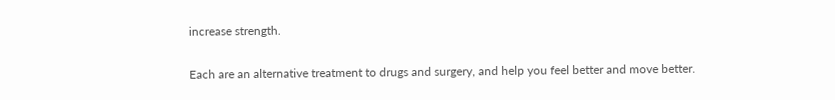increase strength.

Each are an alternative treatment to drugs and surgery, and help you feel better and move better.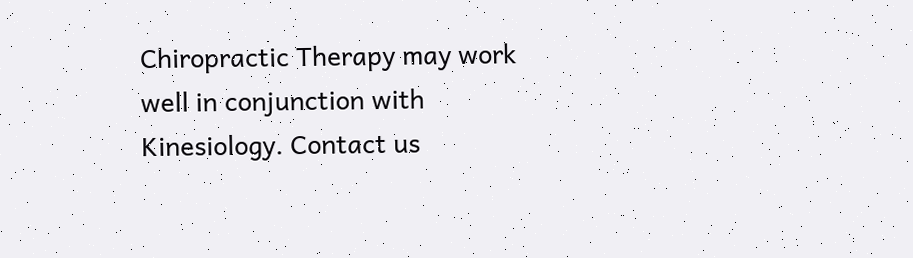Chiropractic Therapy may work well in conjunction with Kinesiology. Contact us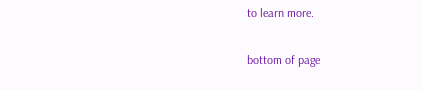to learn more.

bottom of page